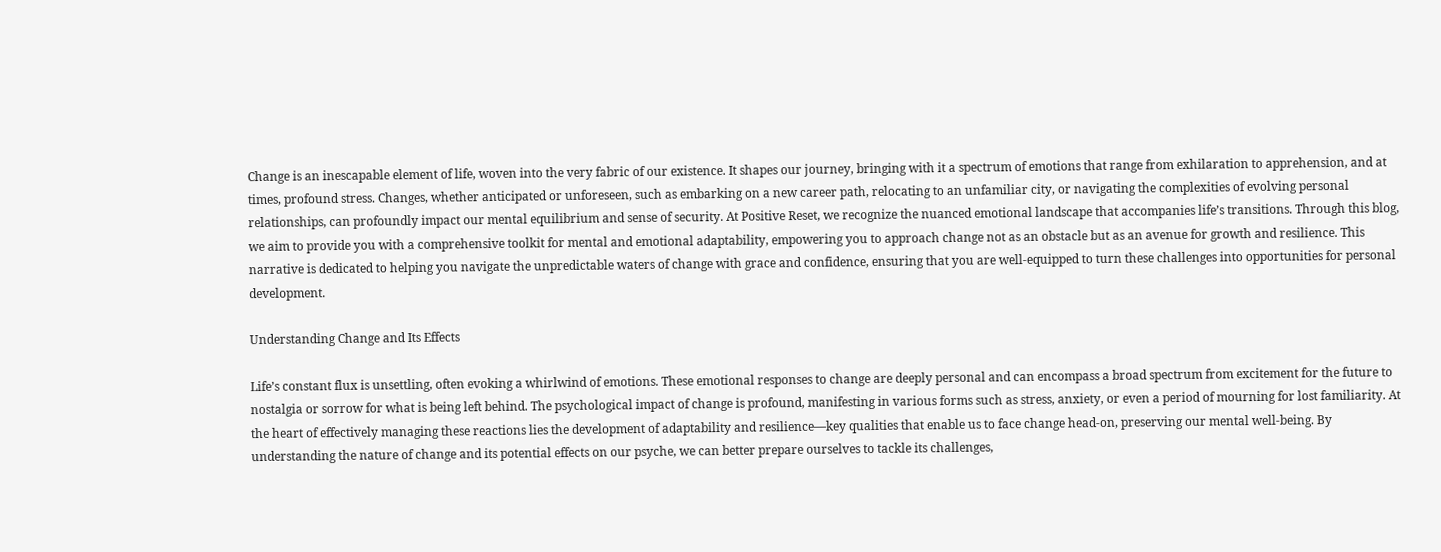Change is an inescapable element of life, woven into the very fabric of our existence. It shapes our journey, bringing with it a spectrum of emotions that range from exhilaration to apprehension, and at times, profound stress. Changes, whether anticipated or unforeseen, such as embarking on a new career path, relocating to an unfamiliar city, or navigating the complexities of evolving personal relationships, can profoundly impact our mental equilibrium and sense of security. At Positive Reset, we recognize the nuanced emotional landscape that accompanies life’s transitions. Through this blog, we aim to provide you with a comprehensive toolkit for mental and emotional adaptability, empowering you to approach change not as an obstacle but as an avenue for growth and resilience. This narrative is dedicated to helping you navigate the unpredictable waters of change with grace and confidence, ensuring that you are well-equipped to turn these challenges into opportunities for personal development.

Understanding Change and Its Effects

Life’s constant flux is unsettling, often evoking a whirlwind of emotions. These emotional responses to change are deeply personal and can encompass a broad spectrum from excitement for the future to nostalgia or sorrow for what is being left behind. The psychological impact of change is profound, manifesting in various forms such as stress, anxiety, or even a period of mourning for lost familiarity. At the heart of effectively managing these reactions lies the development of adaptability and resilience—key qualities that enable us to face change head-on, preserving our mental well-being. By understanding the nature of change and its potential effects on our psyche, we can better prepare ourselves to tackle its challenges,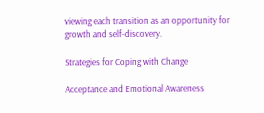viewing each transition as an opportunity for growth and self-discovery.

Strategies for Coping with Change

Acceptance and Emotional Awareness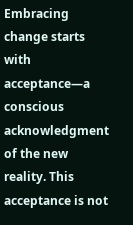Embracing change starts with acceptance—a conscious acknowledgment of the new reality. This acceptance is not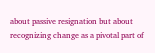about passive resignation but about recognizing change as a pivotal part of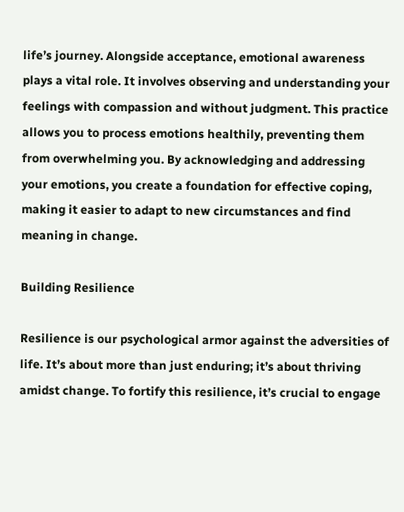life’s journey. Alongside acceptance, emotional awareness plays a vital role. It involves observing and understanding your feelings with compassion and without judgment. This practice allows you to process emotions healthily, preventing them from overwhelming you. By acknowledging and addressing your emotions, you create a foundation for effective coping, making it easier to adapt to new circumstances and find meaning in change.

Building Resilience

Resilience is our psychological armor against the adversities of life. It’s about more than just enduring; it’s about thriving amidst change. To fortify this resilience, it’s crucial to engage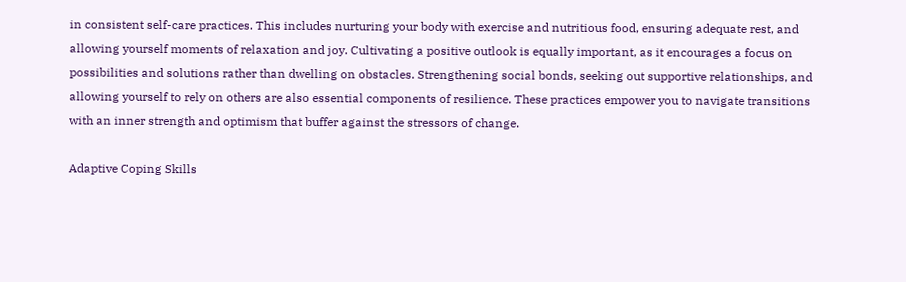in consistent self-care practices. This includes nurturing your body with exercise and nutritious food, ensuring adequate rest, and allowing yourself moments of relaxation and joy. Cultivating a positive outlook is equally important, as it encourages a focus on possibilities and solutions rather than dwelling on obstacles. Strengthening social bonds, seeking out supportive relationships, and allowing yourself to rely on others are also essential components of resilience. These practices empower you to navigate transitions with an inner strength and optimism that buffer against the stressors of change.

Adaptive Coping Skills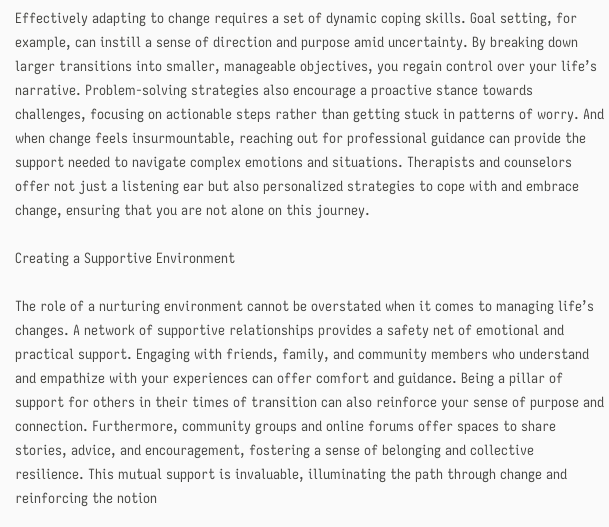Effectively adapting to change requires a set of dynamic coping skills. Goal setting, for example, can instill a sense of direction and purpose amid uncertainty. By breaking down larger transitions into smaller, manageable objectives, you regain control over your life’s narrative. Problem-solving strategies also encourage a proactive stance towards challenges, focusing on actionable steps rather than getting stuck in patterns of worry. And when change feels insurmountable, reaching out for professional guidance can provide the support needed to navigate complex emotions and situations. Therapists and counselors offer not just a listening ear but also personalized strategies to cope with and embrace change, ensuring that you are not alone on this journey.

Creating a Supportive Environment

The role of a nurturing environment cannot be overstated when it comes to managing life’s changes. A network of supportive relationships provides a safety net of emotional and practical support. Engaging with friends, family, and community members who understand and empathize with your experiences can offer comfort and guidance. Being a pillar of support for others in their times of transition can also reinforce your sense of purpose and connection. Furthermore, community groups and online forums offer spaces to share stories, advice, and encouragement, fostering a sense of belonging and collective resilience. This mutual support is invaluable, illuminating the path through change and reinforcing the notion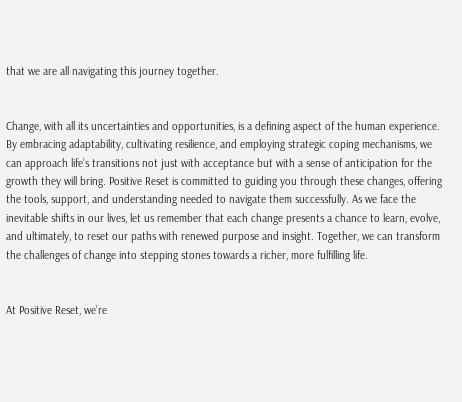that we are all navigating this journey together.


Change, with all its uncertainties and opportunities, is a defining aspect of the human experience. By embracing adaptability, cultivating resilience, and employing strategic coping mechanisms, we can approach life’s transitions not just with acceptance but with a sense of anticipation for the growth they will bring. Positive Reset is committed to guiding you through these changes, offering the tools, support, and understanding needed to navigate them successfully. As we face the inevitable shifts in our lives, let us remember that each change presents a chance to learn, evolve, and ultimately, to reset our paths with renewed purpose and insight. Together, we can transform the challenges of change into stepping stones towards a richer, more fulfilling life.


At Positive Reset, we’re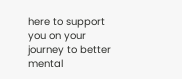here to support you on your journey to better mental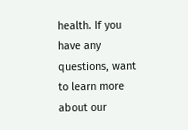health. If you have any questions, want to learn more about our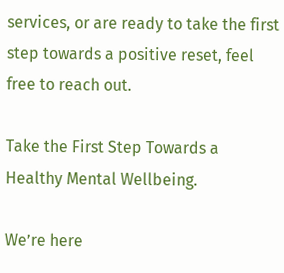services, or are ready to take the first step towards a positive reset, feel free to reach out.

Take the First Step Towards a Healthy Mental Wellbeing.

We’re here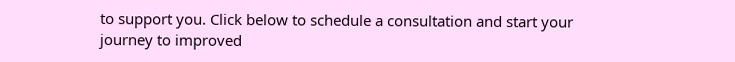to support you. Click below to schedule a consultation and start your journey to improved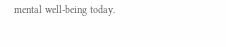mental well-being today.